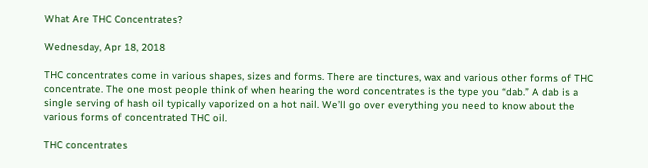What Are THC Concentrates?

Wednesday, Apr 18, 2018

THC concentrates come in various shapes, sizes and forms. There are tinctures, wax and various other forms of THC concentrate. The one most people think of when hearing the word concentrates is the type you “dab.” A dab is a single serving of hash oil typically vaporized on a hot nail. We’ll go over everything you need to know about the various forms of concentrated THC oil.

THC concentrates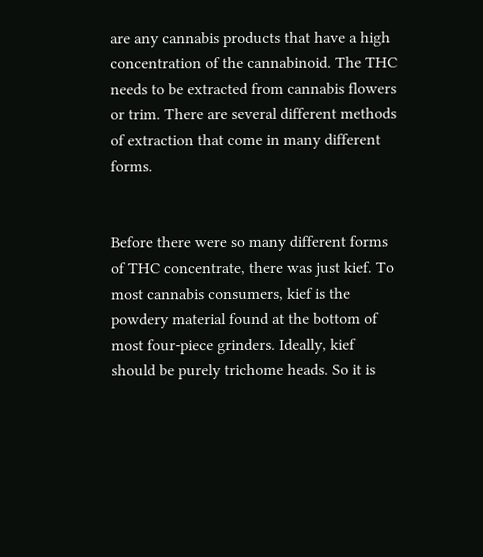are any cannabis products that have a high concentration of the cannabinoid. The THC needs to be extracted from cannabis flowers or trim. There are several different methods of extraction that come in many different forms.


Before there were so many different forms of THC concentrate, there was just kief. To most cannabis consumers, kief is the powdery material found at the bottom of most four-piece grinders. Ideally, kief should be purely trichome heads. So it is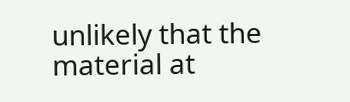unlikely that the material at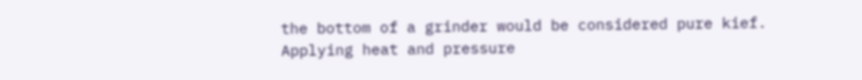the bottom of a grinder would be considered pure kief. Applying heat and pressure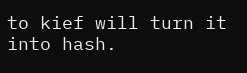to kief will turn it into hash.